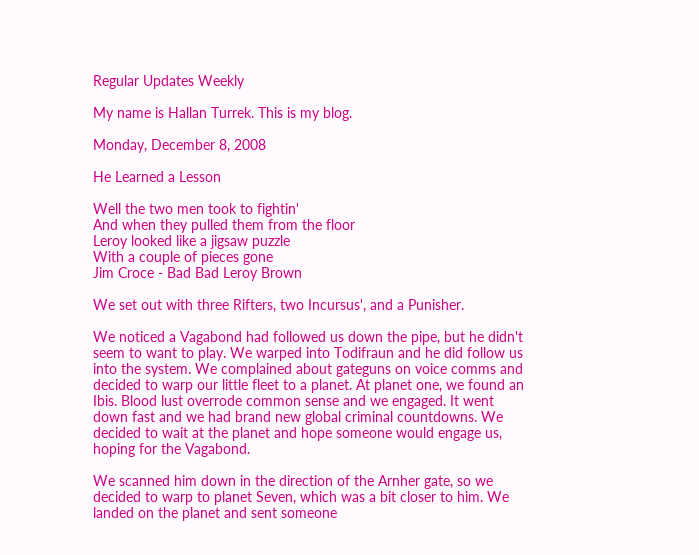Regular Updates Weekly

My name is Hallan Turrek. This is my blog.

Monday, December 8, 2008

He Learned a Lesson

Well the two men took to fightin'
And when they pulled them from the floor
Leroy looked like a jigsaw puzzle
With a couple of pieces gone
Jim Croce - Bad Bad Leroy Brown

We set out with three Rifters, two Incursus', and a Punisher.

We noticed a Vagabond had followed us down the pipe, but he didn't seem to want to play. We warped into Todifraun and he did follow us into the system. We complained about gateguns on voice comms and decided to warp our little fleet to a planet. At planet one, we found an Ibis. Blood lust overrode common sense and we engaged. It went down fast and we had brand new global criminal countdowns. We decided to wait at the planet and hope someone would engage us, hoping for the Vagabond.

We scanned him down in the direction of the Arnher gate, so we decided to warp to planet Seven, which was a bit closer to him. We landed on the planet and sent someone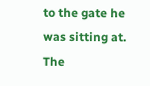to the gate he was sitting at. The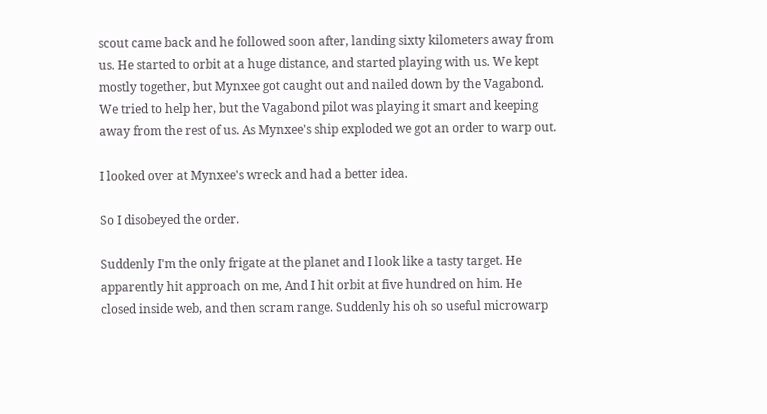scout came back and he followed soon after, landing sixty kilometers away from us. He started to orbit at a huge distance, and started playing with us. We kept mostly together, but Mynxee got caught out and nailed down by the Vagabond. We tried to help her, but the Vagabond pilot was playing it smart and keeping away from the rest of us. As Mynxee's ship exploded we got an order to warp out.

I looked over at Mynxee's wreck and had a better idea.

So I disobeyed the order.

Suddenly I'm the only frigate at the planet and I look like a tasty target. He apparently hit approach on me, And I hit orbit at five hundred on him. He closed inside web, and then scram range. Suddenly his oh so useful microwarp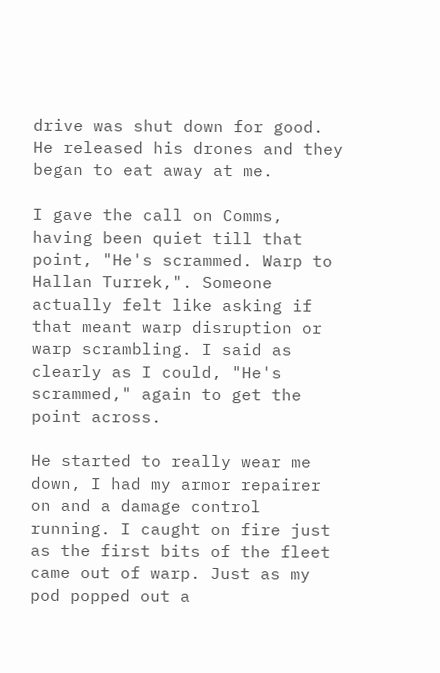drive was shut down for good. He released his drones and they began to eat away at me.

I gave the call on Comms, having been quiet till that point, "He's scrammed. Warp to Hallan Turrek,". Someone actually felt like asking if that meant warp disruption or warp scrambling. I said as clearly as I could, "He's scrammed," again to get the point across.

He started to really wear me down, I had my armor repairer on and a damage control running. I caught on fire just as the first bits of the fleet came out of warp. Just as my pod popped out a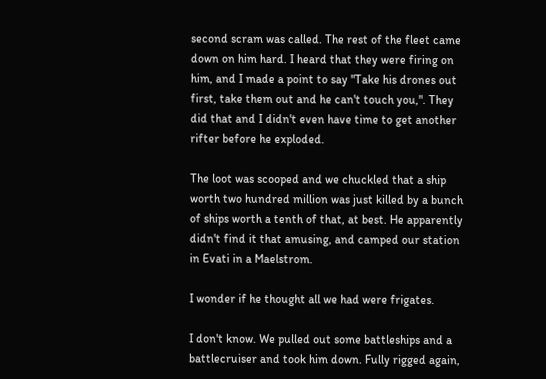second scram was called. The rest of the fleet came down on him hard. I heard that they were firing on him, and I made a point to say "Take his drones out first, take them out and he can't touch you,". They did that and I didn't even have time to get another rifter before he exploded.

The loot was scooped and we chuckled that a ship worth two hundred million was just killed by a bunch of ships worth a tenth of that, at best. He apparently didn't find it that amusing, and camped our station in Evati in a Maelstrom.

I wonder if he thought all we had were frigates.

I don't know. We pulled out some battleships and a battlecruiser and took him down. Fully rigged again,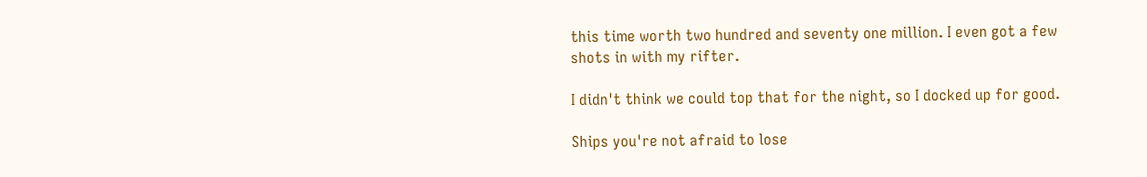this time worth two hundred and seventy one million. I even got a few shots in with my rifter.

I didn't think we could top that for the night, so I docked up for good.

Ships you're not afraid to lose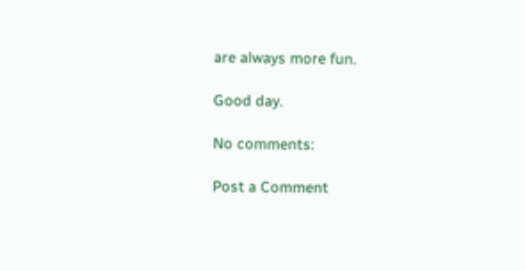are always more fun.

Good day.

No comments:

Post a Comment